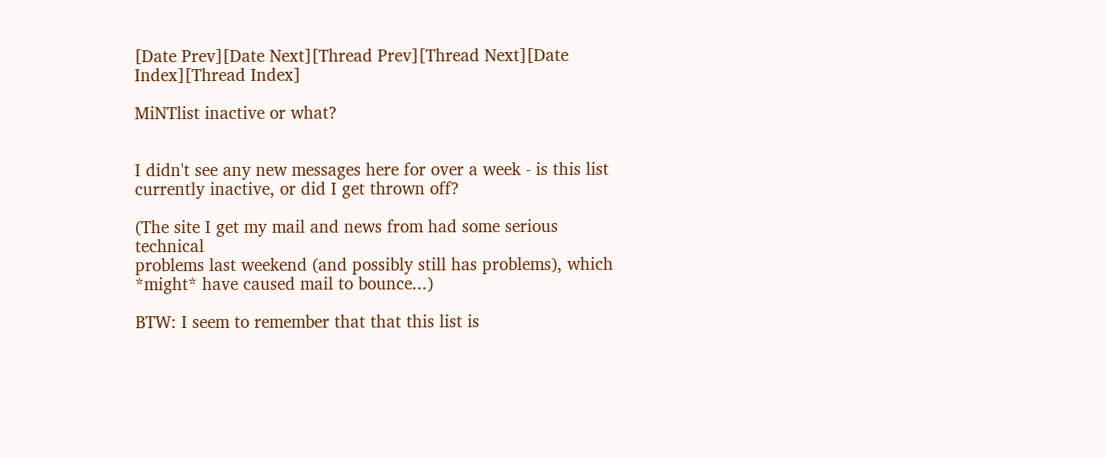[Date Prev][Date Next][Thread Prev][Thread Next][Date Index][Thread Index]

MiNTlist inactive or what?


I didn't see any new messages here for over a week - is this list
currently inactive, or did I get thrown off?

(The site I get my mail and news from had some serious technical
problems last weekend (and possibly still has problems), which
*might* have caused mail to bounce...)

BTW: I seem to remember that that this list is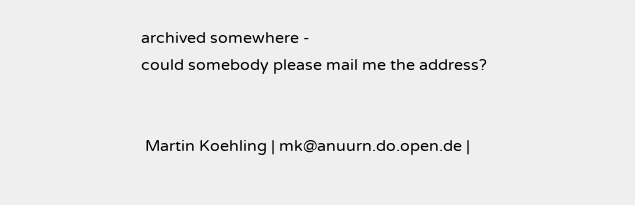archived somewhere -
could somebody please mail me the address?


 Martin Koehling | mk@anuurn.do.open.de |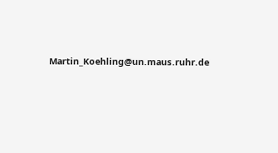Martin_Koehling@un.maus.ruhr.de